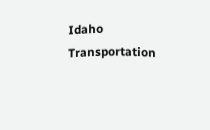Idaho Transportation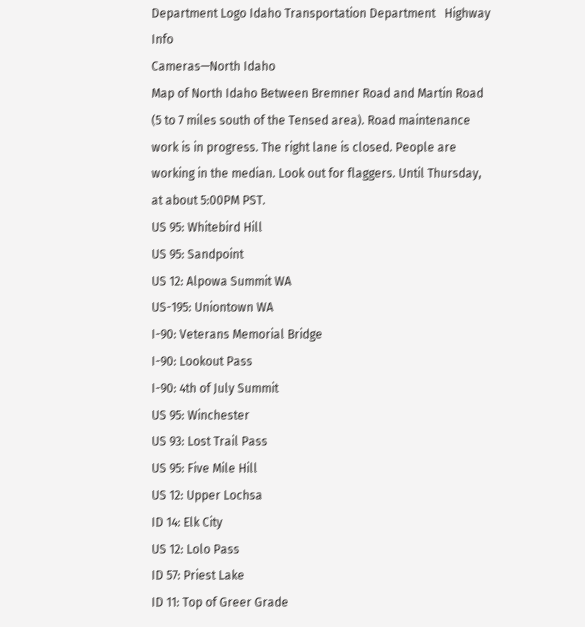Department Logo Idaho Transportation Department   Highway Info
Cameras—North Idaho
Map of North Idaho Between Bremner Road and Martin Road (5 to 7 miles south of the Tensed area). Road maintenance work is in progress. The right lane is closed. People are working in the median. Look out for flaggers. Until Thursday, at about 5:00PM PST.
US 95: Whitebird Hill
US 95: Sandpoint
US 12: Alpowa Summit WA
US-195: Uniontown WA
I-90: Veterans Memorial Bridge
I-90: Lookout Pass
I-90: 4th of July Summit
US 95: Winchester
US 93: Lost Trail Pass
US 95: Five Mile Hill
US 12: Upper Lochsa
ID 14: Elk City
US 12: Lolo Pass
ID 57: Priest Lake
ID 11: Top of Greer Grade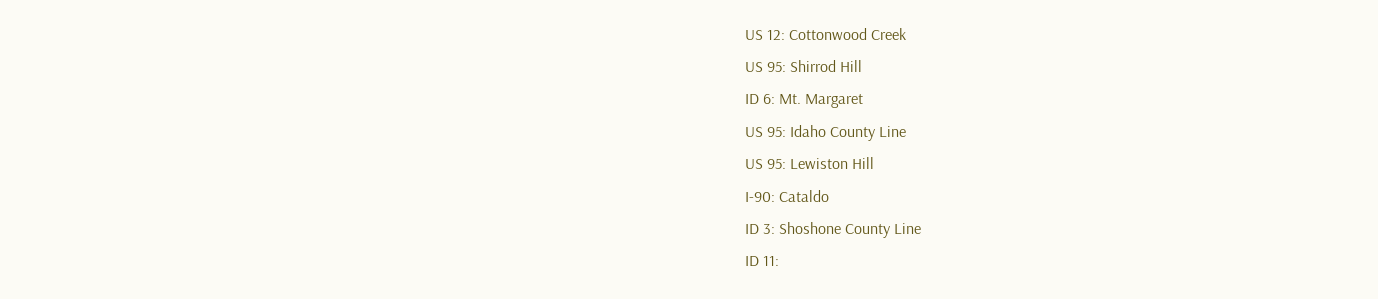US 12: Cottonwood Creek
US 95: Shirrod Hill
ID 6: Mt. Margaret
US 95: Idaho County Line
US 95: Lewiston Hill
I-90: Cataldo
ID 3: Shoshone County Line
ID 11: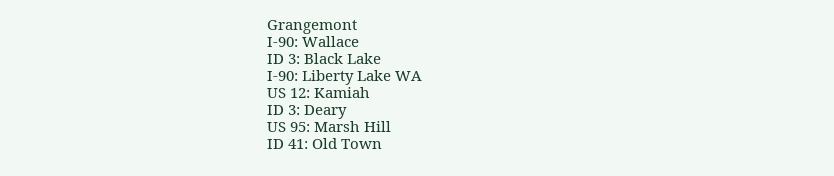Grangemont
I-90: Wallace
ID 3: Black Lake
I-90: Liberty Lake WA
US 12: Kamiah
ID 3: Deary
US 95: Marsh Hill
ID 41: Old Town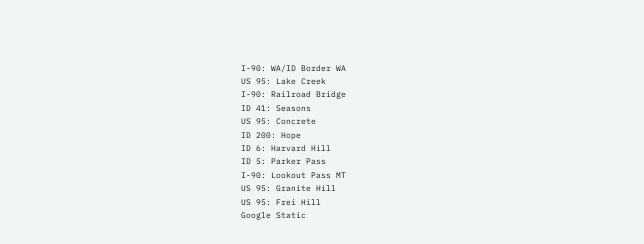I-90: WA/ID Border WA
US 95: Lake Creek
I-90: Railroad Bridge
ID 41: Seasons
US 95: Concrete
ID 200: Hope
ID 6: Harvard Hill
ID 5: Parker Pass
I-90: Lookout Pass MT
US 95: Granite Hill
US 95: Frei Hill
Google Static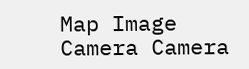Map Image
Camera Camera